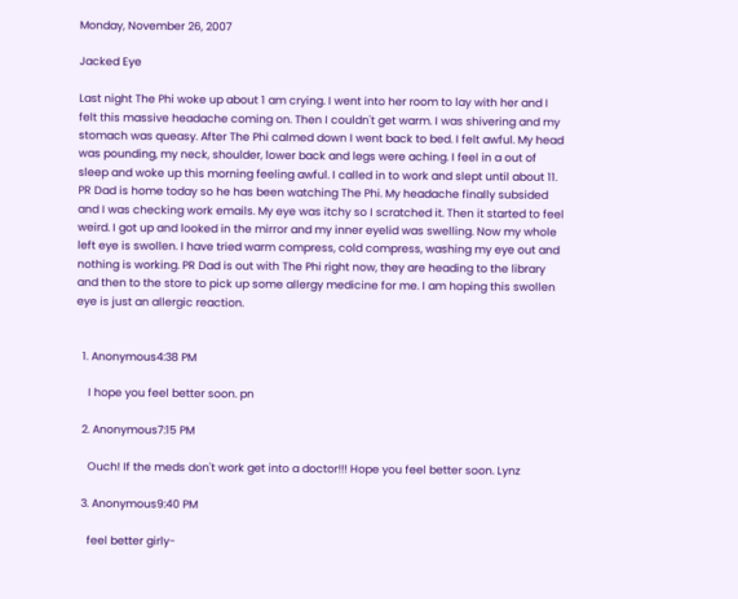Monday, November 26, 2007

Jacked Eye

Last night The Phi woke up about 1 am crying. I went into her room to lay with her and I felt this massive headache coming on. Then I couldn't get warm. I was shivering and my stomach was queasy. After The Phi calmed down I went back to bed. I felt awful. My head was pounding, my neck, shoulder, lower back and legs were aching. I feel in a out of sleep and woke up this morning feeling awful. I called in to work and slept until about 11. PR Dad is home today so he has been watching The Phi. My headache finally subsided and I was checking work emails. My eye was itchy so I scratched it. Then it started to feel weird. I got up and looked in the mirror and my inner eyelid was swelling. Now my whole left eye is swollen. I have tried warm compress, cold compress, washing my eye out and nothing is working. PR Dad is out with The Phi right now, they are heading to the library and then to the store to pick up some allergy medicine for me. I am hoping this swollen eye is just an allergic reaction.


  1. Anonymous4:38 PM

    I hope you feel better soon. pn

  2. Anonymous7:15 PM

    Ouch! If the meds don't work get into a doctor!!! Hope you feel better soon. Lynz

  3. Anonymous9:40 PM

    feel better girly-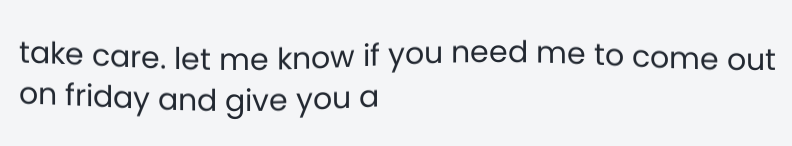take care. let me know if you need me to come out on friday and give you a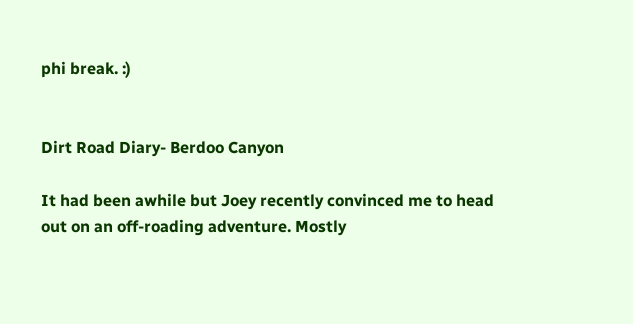phi break. :)


Dirt Road Diary- Berdoo Canyon

It had been awhile but Joey recently convinced me to head out on an off-roading adventure. Mostly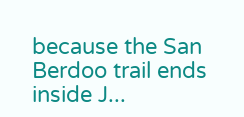because the San Berdoo trail ends inside J...